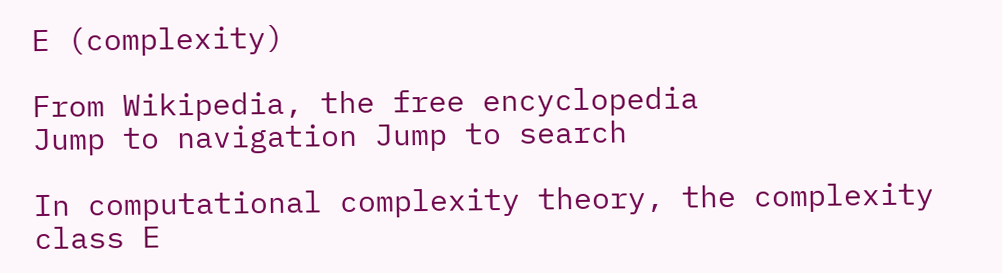E (complexity)

From Wikipedia, the free encyclopedia
Jump to navigation Jump to search

In computational complexity theory, the complexity class E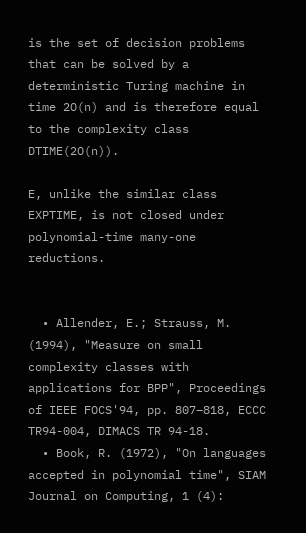is the set of decision problems that can be solved by a deterministic Turing machine in time 2O(n) and is therefore equal to the complexity class DTIME(2O(n)).

E, unlike the similar class EXPTIME, is not closed under polynomial-time many-one reductions.


  • Allender, E.; Strauss, M. (1994), "Measure on small complexity classes with applications for BPP", Proceedings of IEEE FOCS'94, pp. 807–818, ECCC TR94-004, DIMACS TR 94-18.
  • Book, R. (1972), "On languages accepted in polynomial time", SIAM Journal on Computing, 1 (4):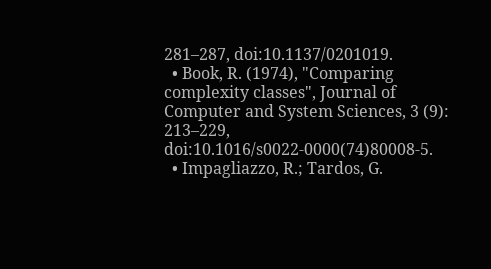281–287, doi:10.1137/0201019.
  • Book, R. (1974), "Comparing complexity classes", Journal of Computer and System Sciences, 3 (9): 213–229, doi:10.1016/s0022-0000(74)80008-5.
  • Impagliazzo, R.; Tardos, G.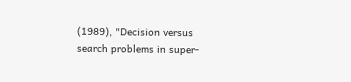(1989), "Decision versus search problems in super-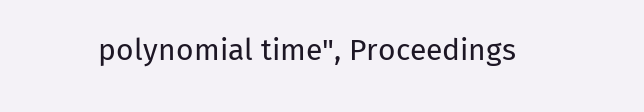polynomial time", Proceedings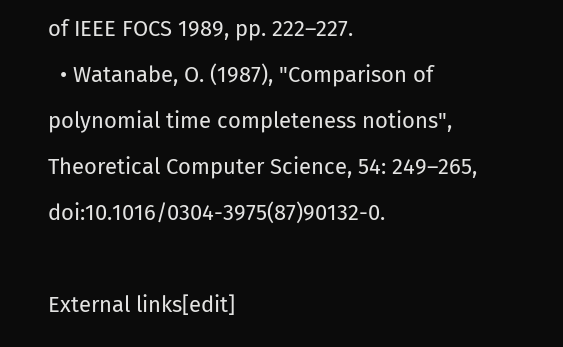of IEEE FOCS 1989, pp. 222–227.
  • Watanabe, O. (1987), "Comparison of polynomial time completeness notions", Theoretical Computer Science, 54: 249–265, doi:10.1016/0304-3975(87)90132-0.

External links[edit]